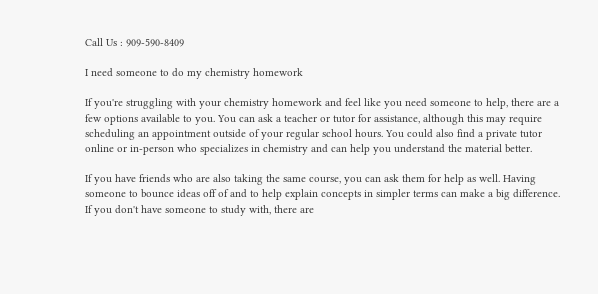Call Us : 909-590-8409

I need someone to do my chemistry homework

If you're struggling with your chemistry homework and feel like you need someone to help, there are a few options available to you. You can ask a teacher or tutor for assistance, although this may require scheduling an appointment outside of your regular school hours. You could also find a private tutor online or in-person who specializes in chemistry and can help you understand the material better.

If you have friends who are also taking the same course, you can ask them for help as well. Having someone to bounce ideas off of and to help explain concepts in simpler terms can make a big difference. If you don't have someone to study with, there are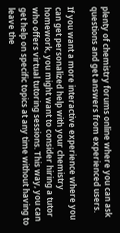plenty of chemistry forums online where you can ask questions and get answers from experienced users.

If you want a more interactive experience where you can get personalized help with your chemistry homework, you might want to consider hiring a tutor who offers virtual tutoring sessions. This way, you can get help on specific topics at any time without having to leave the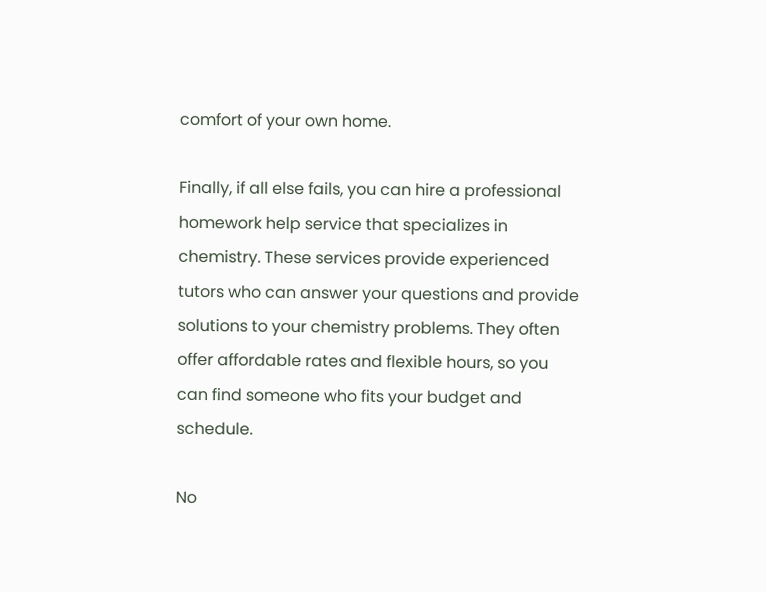comfort of your own home.

Finally, if all else fails, you can hire a professional homework help service that specializes in chemistry. These services provide experienced tutors who can answer your questions and provide solutions to your chemistry problems. They often offer affordable rates and flexible hours, so you can find someone who fits your budget and schedule.

No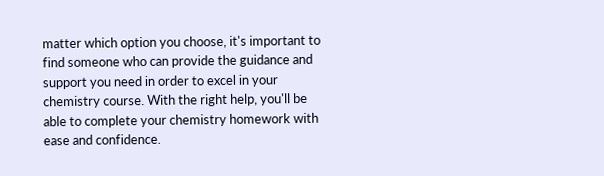matter which option you choose, it's important to find someone who can provide the guidance and support you need in order to excel in your chemistry course. With the right help, you'll be able to complete your chemistry homework with ease and confidence.